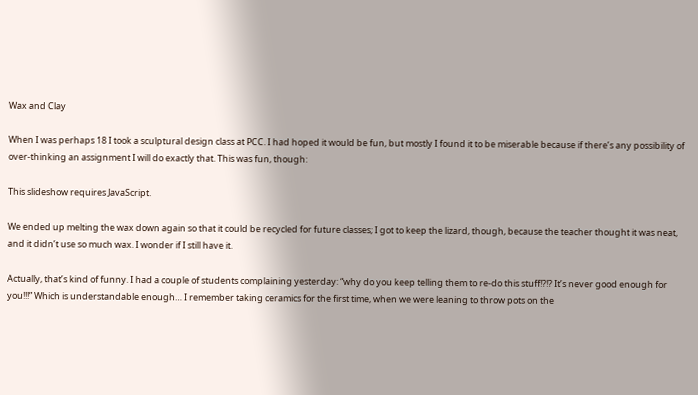Wax and Clay

When I was perhaps 18 I took a sculptural design class at PCC. I had hoped it would be fun, but mostly I found it to be miserable because if there’s any possibility of over-thinking an assignment I will do exactly that. This was fun, though:

This slideshow requires JavaScript.

We ended up melting the wax down again so that it could be recycled for future classes; I got to keep the lizard, though, because the teacher thought it was neat, and it didn’t use so much wax. I wonder if I still have it.

Actually, that’s kind of funny. I had a couple of students complaining yesterday: “why do you keep telling them to re-do this stuff!?!? It’s never good enough for you!!!” Which is understandable enough… I remember taking ceramics for the first time, when we were leaning to throw pots on the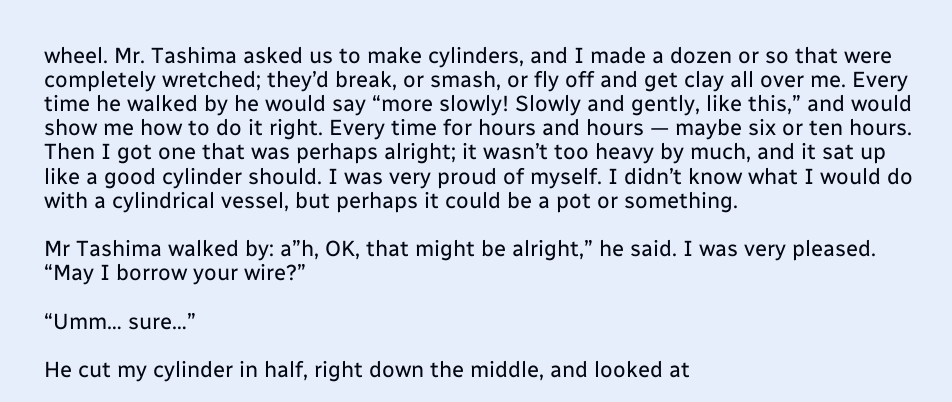wheel. Mr. Tashima asked us to make cylinders, and I made a dozen or so that were completely wretched; they’d break, or smash, or fly off and get clay all over me. Every time he walked by he would say “more slowly! Slowly and gently, like this,” and would show me how to do it right. Every time for hours and hours — maybe six or ten hours. Then I got one that was perhaps alright; it wasn’t too heavy by much, and it sat up like a good cylinder should. I was very proud of myself. I didn’t know what I would do with a cylindrical vessel, but perhaps it could be a pot or something.

Mr Tashima walked by: a”h, OK, that might be alright,” he said. I was very pleased. “May I borrow your wire?”

“Umm… sure…”

He cut my cylinder in half, right down the middle, and looked at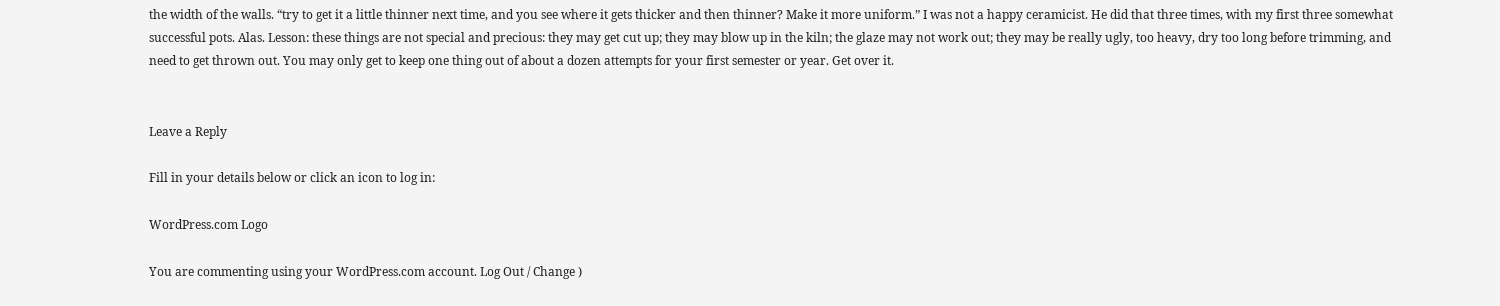the width of the walls. “try to get it a little thinner next time, and you see where it gets thicker and then thinner? Make it more uniform.” I was not a happy ceramicist. He did that three times, with my first three somewhat successful pots. Alas. Lesson: these things are not special and precious: they may get cut up; they may blow up in the kiln; the glaze may not work out; they may be really ugly, too heavy, dry too long before trimming, and need to get thrown out. You may only get to keep one thing out of about a dozen attempts for your first semester or year. Get over it.


Leave a Reply

Fill in your details below or click an icon to log in:

WordPress.com Logo

You are commenting using your WordPress.com account. Log Out / Change )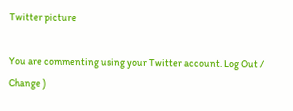Twitter picture

You are commenting using your Twitter account. Log Out / Change )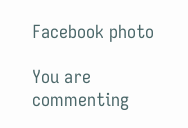Facebook photo

You are commenting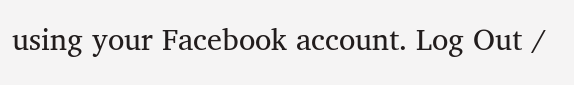using your Facebook account. Log Out /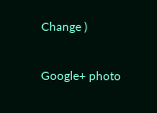Change )

Google+ photo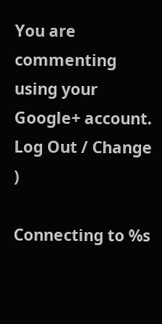You are commenting using your Google+ account. Log Out / Change )

Connecting to %s